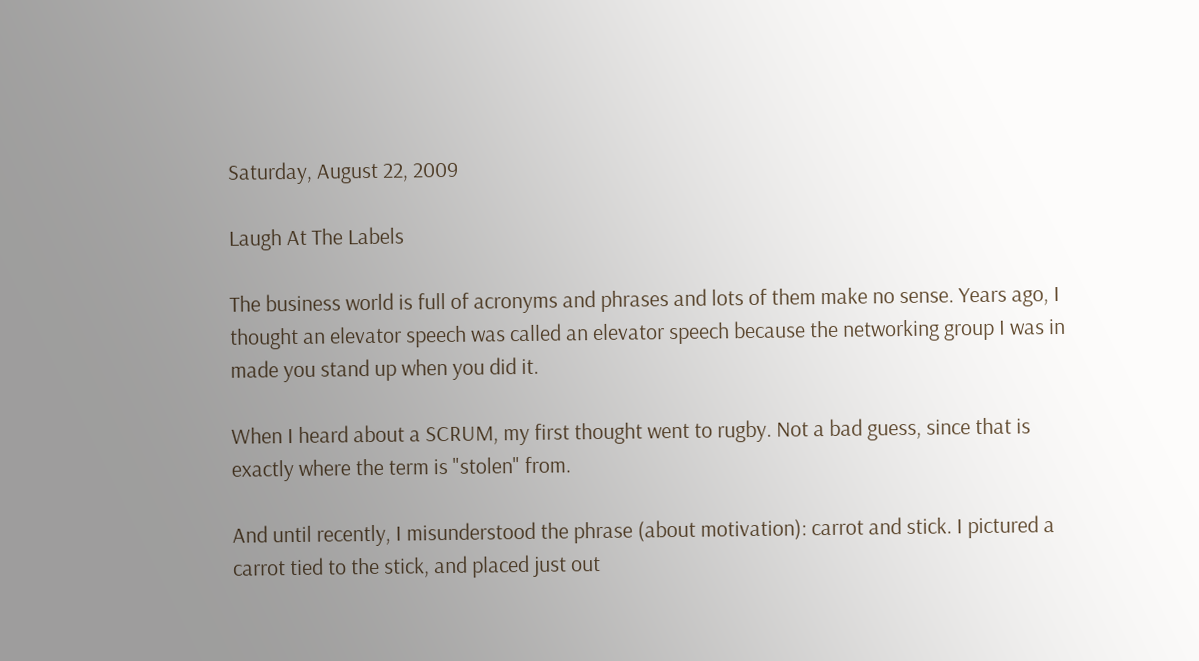Saturday, August 22, 2009

Laugh At The Labels

The business world is full of acronyms and phrases and lots of them make no sense. Years ago, I thought an elevator speech was called an elevator speech because the networking group I was in made you stand up when you did it.

When I heard about a SCRUM, my first thought went to rugby. Not a bad guess, since that is exactly where the term is "stolen" from.

And until recently, I misunderstood the phrase (about motivation): carrot and stick. I pictured a carrot tied to the stick, and placed just out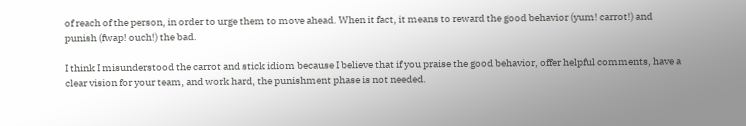of reach of the person, in order to urge them to move ahead. When it fact, it means to reward the good behavior (yum! carrot!) and punish (fwap! ouch!) the bad.

I think I misunderstood the carrot and stick idiom because I believe that if you praise the good behavior, offer helpful comments, have a clear vision for your team, and work hard, the punishment phase is not needed.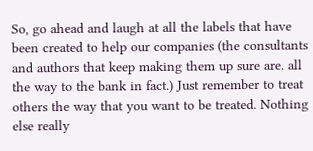So, go ahead and laugh at all the labels that have been created to help our companies (the consultants and authors that keep making them up sure are. all the way to the bank in fact.) Just remember to treat others the way that you want to be treated. Nothing else really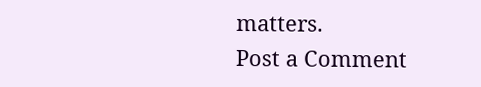matters.
Post a Comment